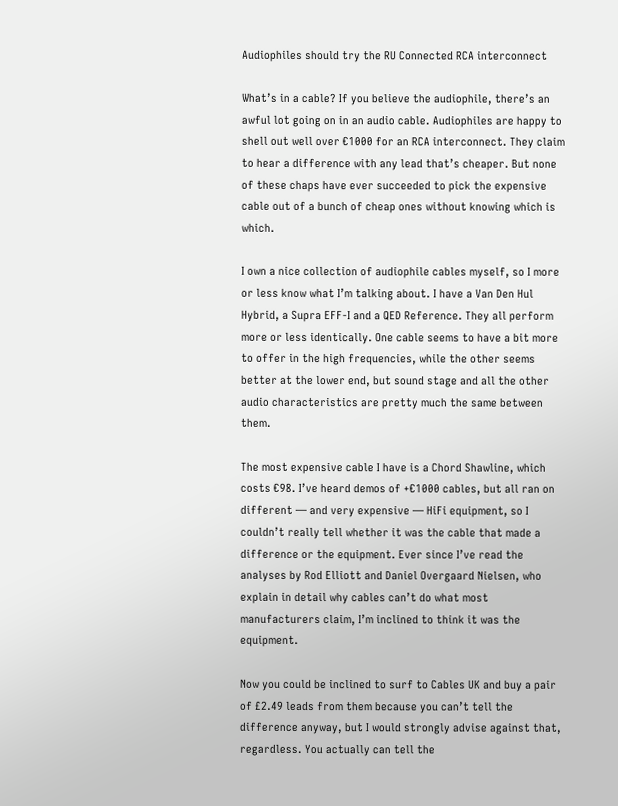Audiophiles should try the RU Connected RCA interconnect

What’s in a cable? If you believe the audiophile, there’s an awful lot going on in an audio cable. Audiophiles are happy to shell out well over €1000 for an RCA interconnect. They claim to hear a difference with any lead that’s cheaper. But none of these chaps have ever succeeded to pick the expensive cable out of a bunch of cheap ones without knowing which is which.

I own a nice collection of audiophile cables myself, so I more or less know what I’m talking about. I have a Van Den Hul Hybrid, a Supra EFF-I and a QED Reference. They all perform more or less identically. One cable seems to have a bit more to offer in the high frequencies, while the other seems better at the lower end, but sound stage and all the other audio characteristics are pretty much the same between them.

The most expensive cable I have is a Chord Shawline, which costs €98. I’ve heard demos of +€1000 cables, but all ran on different — and very expensive — HiFi equipment, so I couldn’t really tell whether it was the cable that made a difference or the equipment. Ever since I’ve read the analyses by Rod Elliott and Daniel Overgaard Nielsen, who explain in detail why cables can’t do what most manufacturers claim, I’m inclined to think it was the equipment.

Now you could be inclined to surf to Cables UK and buy a pair of £2.49 leads from them because you can’t tell the difference anyway, but I would strongly advise against that, regardless. You actually can tell the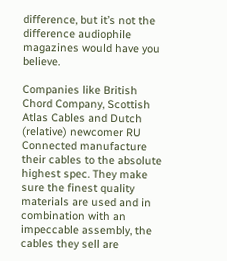difference, but it’s not the difference audiophile magazines would have you believe.

Companies like British Chord Company, Scottish Atlas Cables and Dutch (relative) newcomer RU Connected manufacture their cables to the absolute highest spec. They make sure the finest quality materials are used and in combination with an impeccable assembly, the cables they sell are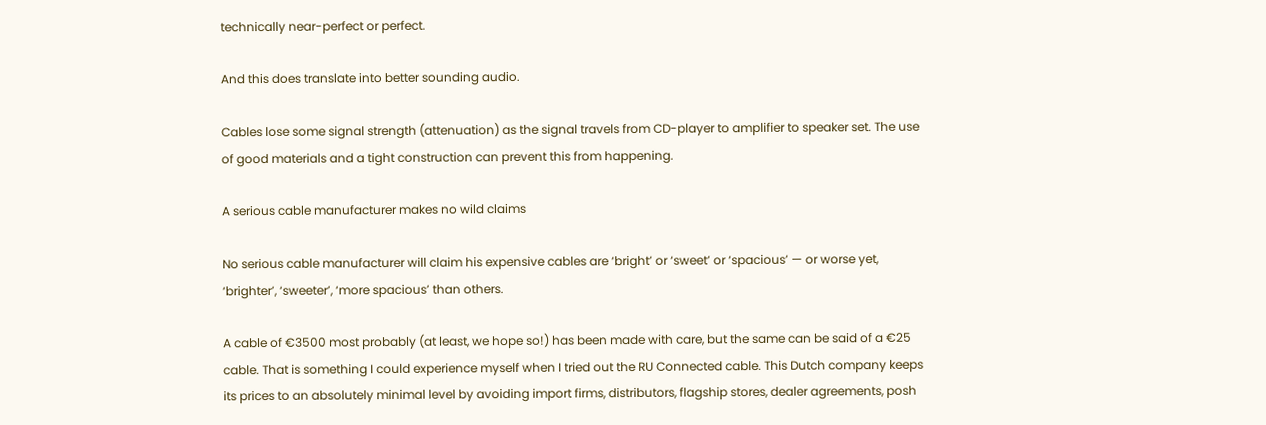technically near-perfect or perfect.

And this does translate into better sounding audio.

Cables lose some signal strength (attenuation) as the signal travels from CD-player to amplifier to speaker set. The use of good materials and a tight construction can prevent this from happening.

A serious cable manufacturer makes no wild claims

No serious cable manufacturer will claim his expensive cables are ‘bright’ or ‘sweet’ or ‘spacious’ — or worse yet, ‘brighter’, ‘sweeter’, ‘more spacious’ than others.

A cable of €3500 most probably (at least, we hope so!) has been made with care, but the same can be said of a €25 cable. That is something I could experience myself when I tried out the RU Connected cable. This Dutch company keeps its prices to an absolutely minimal level by avoiding import firms, distributors, flagship stores, dealer agreements, posh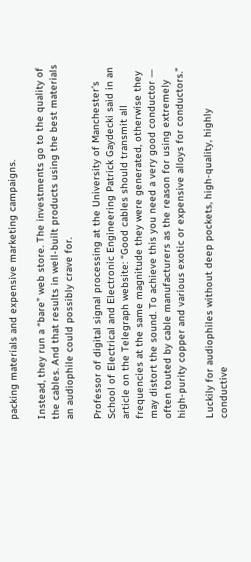packing materials and expensive marketing campaigns.

Instead, they run a “bare” web store. The investments go to the quality of the cables. And that results in well-built products using the best materials an audiophile could possibly crave for.

Professor of digital signal processing at the University of Manchester’s School of Electrical and Electronic Engineering Patrick Gaydecki said in an article on the Telegraph website: “Good cables should transmit all frequencies at the same magnitude they were generated, otherwise they may distort the sound. To achieve this you need a very good conductor — often touted by cable manufacturers as the reason for using extremely high-purity copper and various exotic or expensive alloys for conductors.”

Luckily for audiophiles without deep pockets, high-quality, highly conductive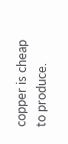copper is cheap to produce.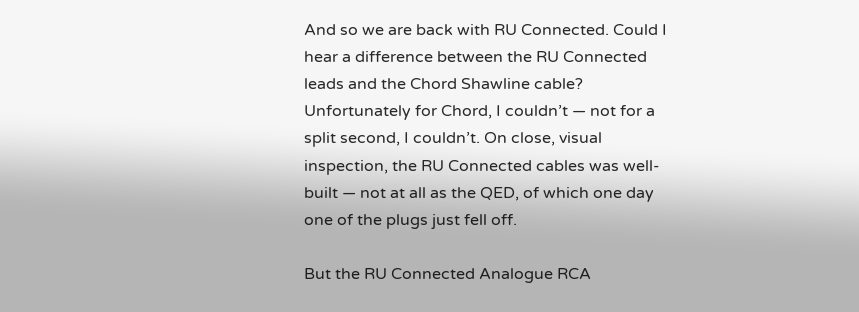And so we are back with RU Connected. Could I hear a difference between the RU Connected leads and the Chord Shawline cable? Unfortunately for Chord, I couldn’t — not for a split second, I couldn’t. On close, visual inspection, the RU Connected cables was well-built — not at all as the QED, of which one day one of the plugs just fell off.

But the RU Connected Analogue RCA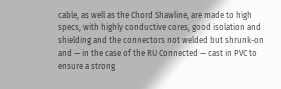cable, as well as the Chord Shawline, are made to high specs, with highly conductive cores, good isolation and shielding and the connectors not welded but shrunk-on and — in the case of the RU Connected — cast in PVC to ensure a strong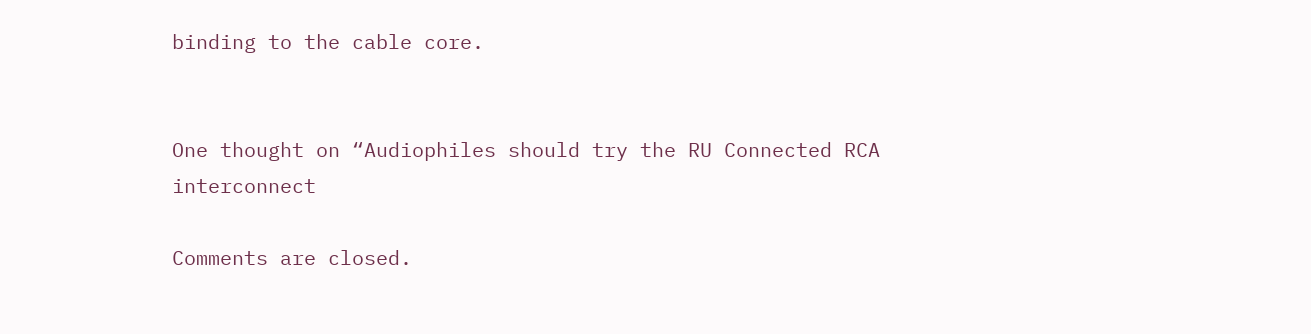binding to the cable core.


One thought on “Audiophiles should try the RU Connected RCA interconnect

Comments are closed.